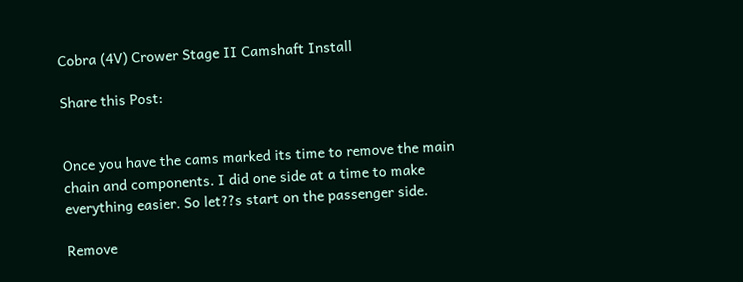Cobra (4V) Crower Stage II Camshaft Install

Share this Post:


Once you have the cams marked its time to remove the main chain and components. I did one side at a time to make everything easier. So let??s start on the passenger side.

Remove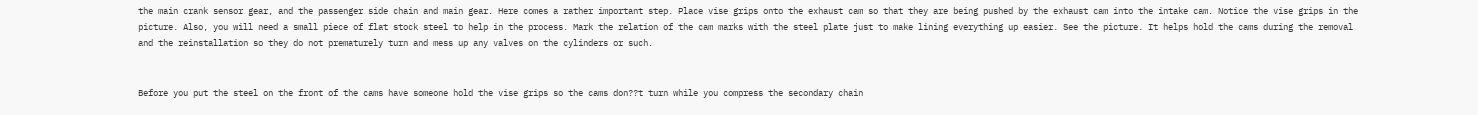the main crank sensor gear, and the passenger side chain and main gear. Here comes a rather important step. Place vise grips onto the exhaust cam so that they are being pushed by the exhaust cam into the intake cam. Notice the vise grips in the picture. Also, you will need a small piece of flat stock steel to help in the process. Mark the relation of the cam marks with the steel plate just to make lining everything up easier. See the picture. It helps hold the cams during the removal and the reinstallation so they do not prematurely turn and mess up any valves on the cylinders or such.


Before you put the steel on the front of the cams have someone hold the vise grips so the cams don??t turn while you compress the secondary chain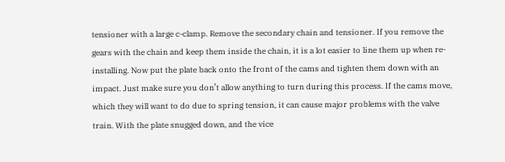tensioner with a large c-clamp. Remove the secondary chain and tensioner. If you remove the gears with the chain and keep them inside the chain, it is a lot easier to line them up when re-installing. Now put the plate back onto the front of the cams and tighten them down with an impact. Just make sure you don’t allow anything to turn during this process. If the cams move, which they will want to do due to spring tension, it can cause major problems with the valve train. With the plate snugged down, and the vice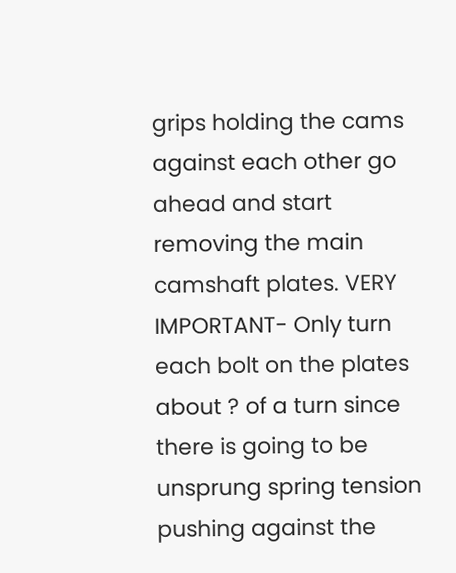grips holding the cams against each other go ahead and start removing the main camshaft plates. VERY IMPORTANT- Only turn each bolt on the plates about ? of a turn since there is going to be unsprung spring tension pushing against the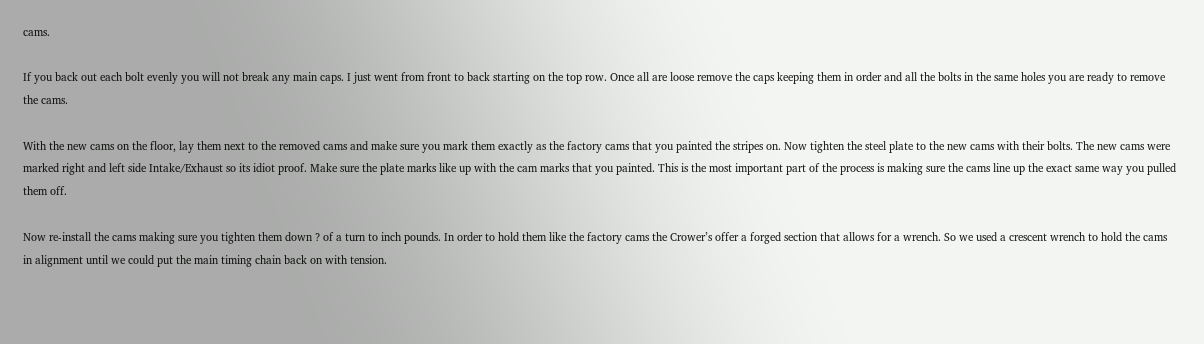cams.

If you back out each bolt evenly you will not break any main caps. I just went from front to back starting on the top row. Once all are loose remove the caps keeping them in order and all the bolts in the same holes you are ready to remove the cams.

With the new cams on the floor, lay them next to the removed cams and make sure you mark them exactly as the factory cams that you painted the stripes on. Now tighten the steel plate to the new cams with their bolts. The new cams were marked right and left side Intake/Exhaust so its idiot proof. Make sure the plate marks like up with the cam marks that you painted. This is the most important part of the process is making sure the cams line up the exact same way you pulled them off.

Now re-install the cams making sure you tighten them down ? of a turn to inch pounds. In order to hold them like the factory cams the Crower’s offer a forged section that allows for a wrench. So we used a crescent wrench to hold the cams in alignment until we could put the main timing chain back on with tension.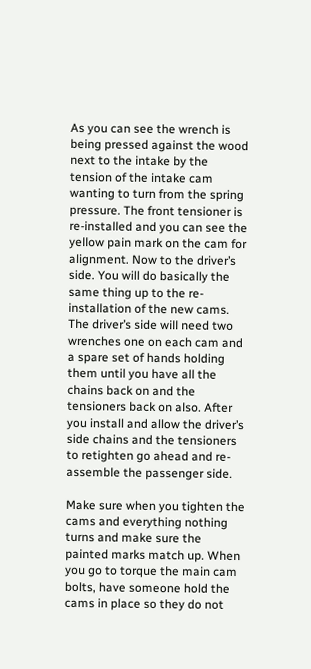As you can see the wrench is being pressed against the wood next to the intake by the tension of the intake cam wanting to turn from the spring pressure. The front tensioner is re-installed and you can see the yellow pain mark on the cam for alignment. Now to the driver’s side. You will do basically the same thing up to the re-installation of the new cams. The driver’s side will need two wrenches one on each cam and a spare set of hands holding them until you have all the chains back on and the tensioners back on also. After you install and allow the driver’s side chains and the tensioners to retighten go ahead and re-assemble the passenger side.

Make sure when you tighten the cams and everything nothing turns and make sure the painted marks match up. When you go to torque the main cam bolts, have someone hold the cams in place so they do not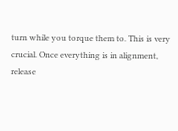turn while you torque them to. This is very crucial. Once everything is in alignment, release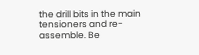the drill bits in the main tensioners and re-assemble. Be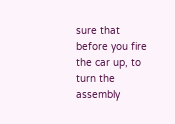sure that before you fire the car up, to turn the assembly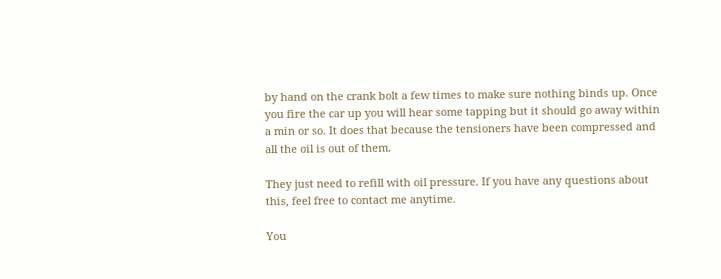by hand on the crank bolt a few times to make sure nothing binds up. Once you fire the car up you will hear some tapping but it should go away within a min or so. It does that because the tensioners have been compressed and all the oil is out of them.

They just need to refill with oil pressure. If you have any questions about this, feel free to contact me anytime.

You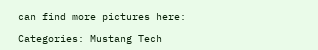can find more pictures here:

Categories: Mustang Tech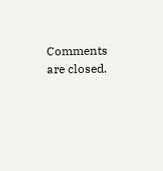Comments are closed.